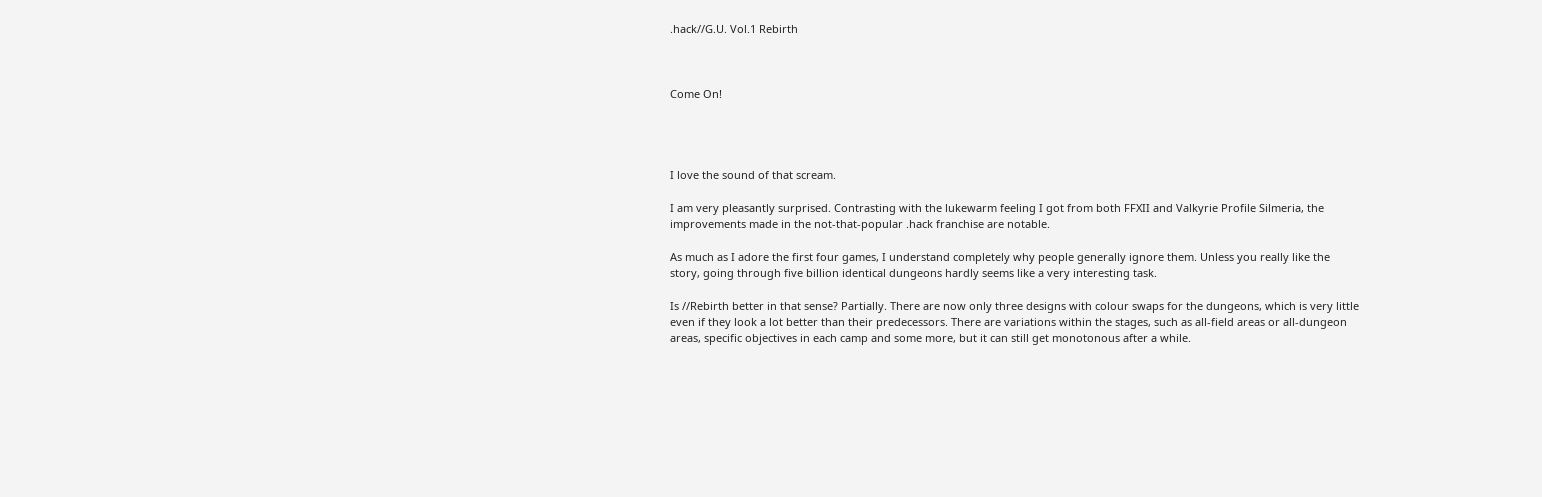.hack//G.U. Vol.1 Rebirth



Come On!




I love the sound of that scream.

I am very pleasantly surprised. Contrasting with the lukewarm feeling I got from both FFXII and Valkyrie Profile Silmeria, the improvements made in the not-that-popular .hack franchise are notable.

As much as I adore the first four games, I understand completely why people generally ignore them. Unless you really like the story, going through five billion identical dungeons hardly seems like a very interesting task.

Is //Rebirth better in that sense? Partially. There are now only three designs with colour swaps for the dungeons, which is very little even if they look a lot better than their predecessors. There are variations within the stages, such as all-field areas or all-dungeon areas, specific objectives in each camp and some more, but it can still get monotonous after a while.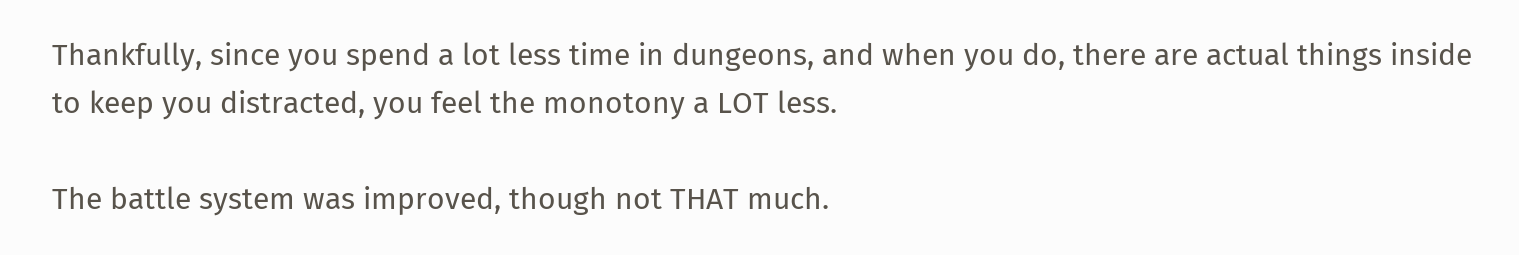Thankfully, since you spend a lot less time in dungeons, and when you do, there are actual things inside to keep you distracted, you feel the monotony a LOT less.

The battle system was improved, though not THAT much.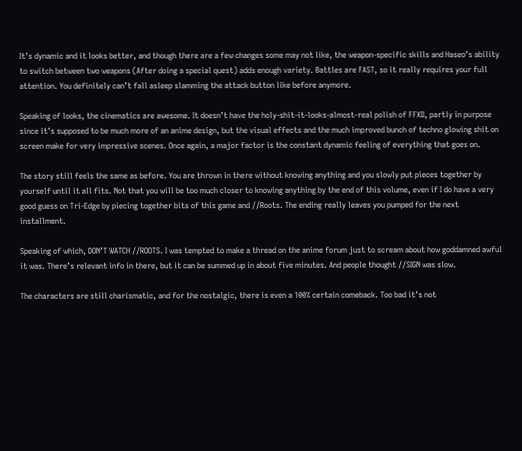It’s dynamic and it looks better, and though there are a few changes some may not like, the weapon-specific skills and Haseo’s ability to switch between two weapons (After doing a special quest) adds enough variety. Battles are FAST, so it really requires your full attention. You definitely can’t fall asleep slamming the attack button like before anymore.

Speaking of looks, the cinematics are awesome. It doesn’t have the holy-shit-it-looks-almost-real polish of FFXII, partly in purpose since it’s supposed to be much more of an anime design, but the visual effects and the much improved bunch of techno glowing shit on screen make for very impressive scenes. Once again, a major factor is the constant dynamic feeling of everything that goes on.

The story still feels the same as before. You are thrown in there without knowing anything and you slowly put pieces together by yourself until it all fits. Not that you will be too much closer to knowing anything by the end of this volume, even if I do have a very good guess on Tri-Edge by piecing together bits of this game and //Roots. The ending really leaves you pumped for the next installment.

Speaking of which, DON’T WATCH //ROOTS. I was tempted to make a thread on the anime forum just to scream about how goddamned awful it was. There’s relevant info in there, but it can be summed up in about five minutes. And people thought //SIGN was slow.

The characters are still charismatic, and for the nostalgic, there is even a 100% certain comeback. Too bad it’s not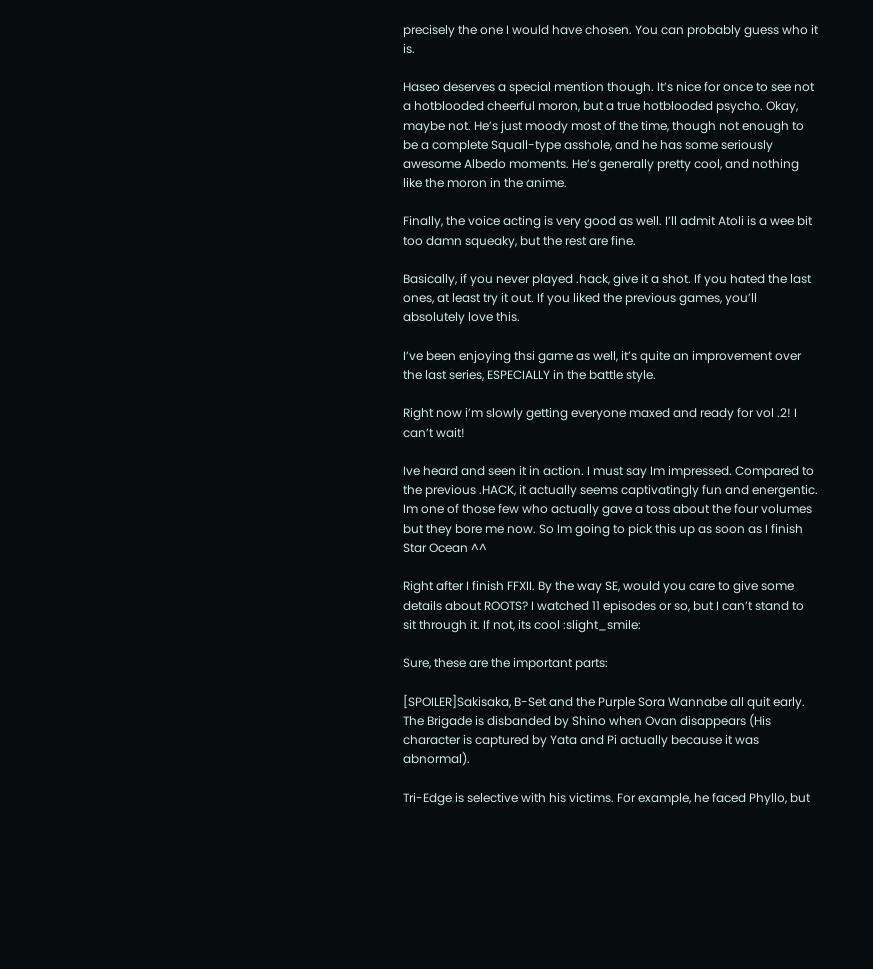precisely the one I would have chosen. You can probably guess who it is.

Haseo deserves a special mention though. It’s nice for once to see not a hotblooded cheerful moron, but a true hotblooded psycho. Okay, maybe not. He’s just moody most of the time, though not enough to be a complete Squall-type asshole, and he has some seriously awesome Albedo moments. He’s generally pretty cool, and nothing like the moron in the anime.

Finally, the voice acting is very good as well. I’ll admit Atoli is a wee bit too damn squeaky, but the rest are fine.

Basically, if you never played .hack, give it a shot. If you hated the last ones, at least try it out. If you liked the previous games, you’ll absolutely love this.

I’ve been enjoying thsi game as well, it’s quite an improvement over the last series, ESPECIALLY in the battle style.

Right now i’m slowly getting everyone maxed and ready for vol .2! I can’t wait!

Ive heard and seen it in action. I must say Im impressed. Compared to the previous .HACK, it actually seems captivatingly fun and energentic. Im one of those few who actually gave a toss about the four volumes but they bore me now. So Im going to pick this up as soon as I finish Star Ocean ^^

Right after I finish FFXII. By the way SE, would you care to give some details about ROOTS? I watched 11 episodes or so, but I can’t stand to sit through it. If not, its cool :slight_smile:

Sure, these are the important parts:

[SPOILER]Sakisaka, B-Set and the Purple Sora Wannabe all quit early. The Brigade is disbanded by Shino when Ovan disappears (His character is captured by Yata and Pi actually because it was abnormal).

Tri-Edge is selective with his victims. For example, he faced Phyllo, but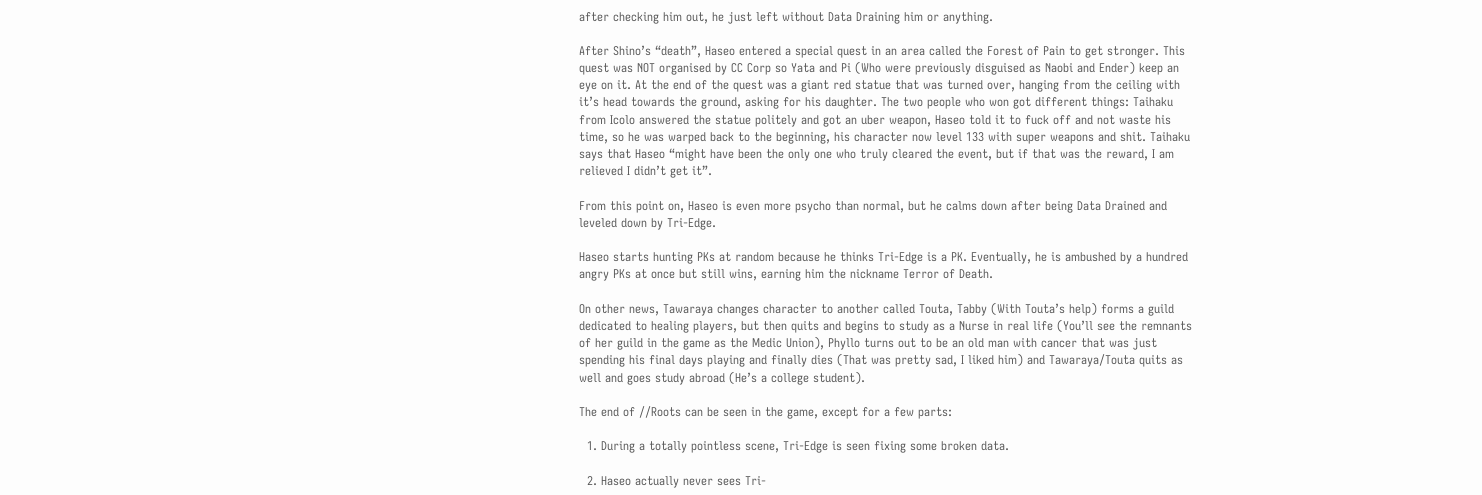after checking him out, he just left without Data Draining him or anything.

After Shino’s “death”, Haseo entered a special quest in an area called the Forest of Pain to get stronger. This quest was NOT organised by CC Corp so Yata and Pi (Who were previously disguised as Naobi and Ender) keep an eye on it. At the end of the quest was a giant red statue that was turned over, hanging from the ceiling with it’s head towards the ground, asking for his daughter. The two people who won got different things: Taihaku from Icolo answered the statue politely and got an uber weapon, Haseo told it to fuck off and not waste his time, so he was warped back to the beginning, his character now level 133 with super weapons and shit. Taihaku says that Haseo “might have been the only one who truly cleared the event, but if that was the reward, I am relieved I didn’t get it”.

From this point on, Haseo is even more psycho than normal, but he calms down after being Data Drained and leveled down by Tri-Edge.

Haseo starts hunting PKs at random because he thinks Tri-Edge is a PK. Eventually, he is ambushed by a hundred angry PKs at once but still wins, earning him the nickname Terror of Death.

On other news, Tawaraya changes character to another called Touta, Tabby (With Touta’s help) forms a guild dedicated to healing players, but then quits and begins to study as a Nurse in real life (You’ll see the remnants of her guild in the game as the Medic Union), Phyllo turns out to be an old man with cancer that was just spending his final days playing and finally dies (That was pretty sad, I liked him) and Tawaraya/Touta quits as well and goes study abroad (He’s a college student).

The end of //Roots can be seen in the game, except for a few parts:

  1. During a totally pointless scene, Tri-Edge is seen fixing some broken data.

  2. Haseo actually never sees Tri-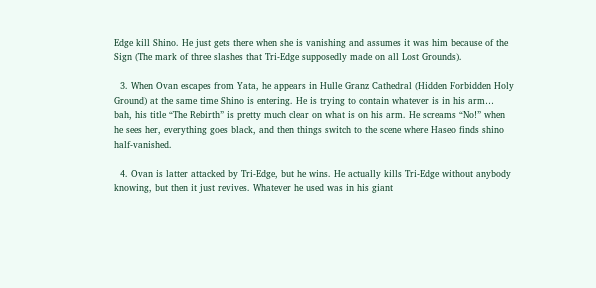Edge kill Shino. He just gets there when she is vanishing and assumes it was him because of the Sign (The mark of three slashes that Tri-Edge supposedly made on all Lost Grounds).

  3. When Ovan escapes from Yata, he appears in Hulle Granz Cathedral (Hidden Forbidden Holy Ground) at the same time Shino is entering. He is trying to contain whatever is in his arm… bah, his title “The Rebirth” is pretty much clear on what is on his arm. He screams “No!” when he sees her, everything goes black, and then things switch to the scene where Haseo finds shino half-vanished.

  4. Ovan is latter attacked by Tri-Edge, but he wins. He actually kills Tri-Edge without anybody knowing, but then it just revives. Whatever he used was in his giant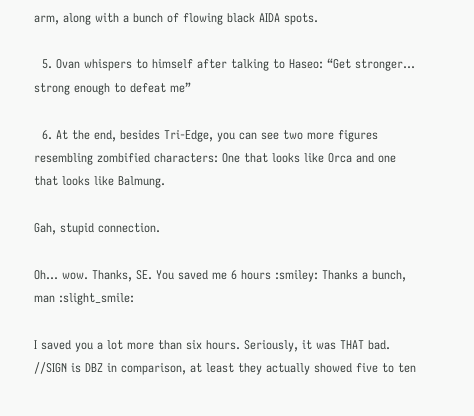arm, along with a bunch of flowing black AIDA spots.

  5. Ovan whispers to himself after talking to Haseo: “Get stronger… strong enough to defeat me”

  6. At the end, besides Tri-Edge, you can see two more figures resembling zombified characters: One that looks like Orca and one that looks like Balmung.

Gah, stupid connection.

Oh… wow. Thanks, SE. You saved me 6 hours :smiley: Thanks a bunch, man :slight_smile:

I saved you a lot more than six hours. Seriously, it was THAT bad. //SIGN is DBZ in comparison, at least they actually showed five to ten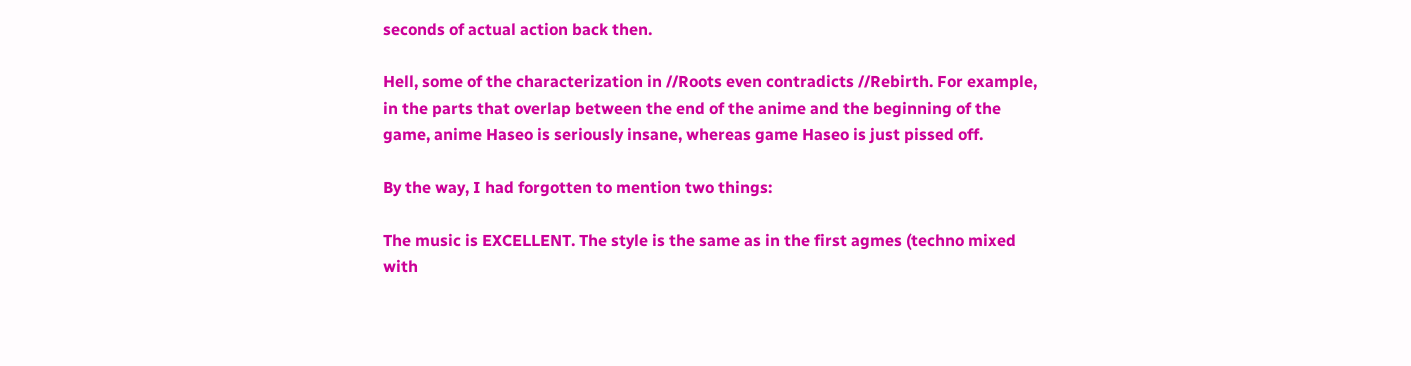seconds of actual action back then.

Hell, some of the characterization in //Roots even contradicts //Rebirth. For example, in the parts that overlap between the end of the anime and the beginning of the game, anime Haseo is seriously insane, whereas game Haseo is just pissed off.

By the way, I had forgotten to mention two things:

The music is EXCELLENT. The style is the same as in the first agmes (techno mixed with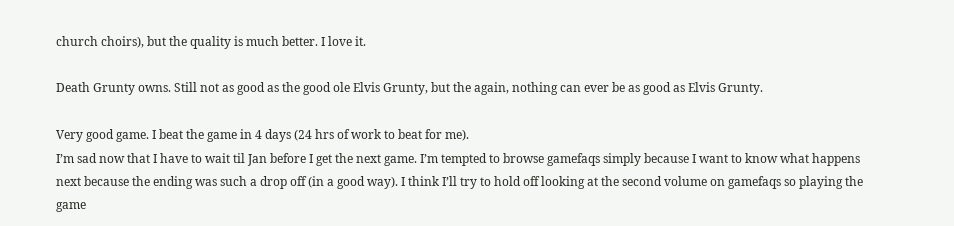church choirs), but the quality is much better. I love it.

Death Grunty owns. Still not as good as the good ole Elvis Grunty, but the again, nothing can ever be as good as Elvis Grunty.

Very good game. I beat the game in 4 days (24 hrs of work to beat for me).
I’m sad now that I have to wait til Jan before I get the next game. I’m tempted to browse gamefaqs simply because I want to know what happens next because the ending was such a drop off (in a good way). I think I’ll try to hold off looking at the second volume on gamefaqs so playing the game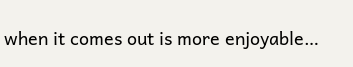when it comes out is more enjoyable…